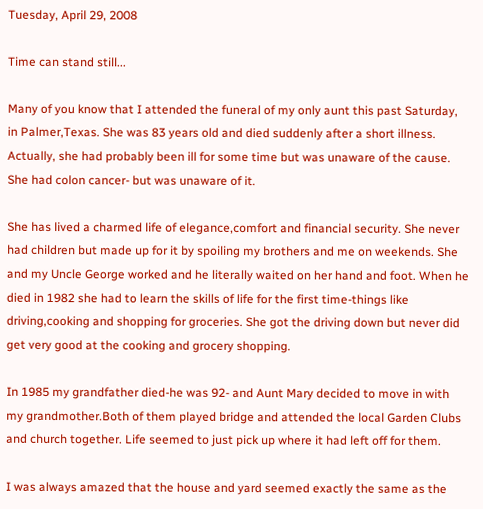Tuesday, April 29, 2008

Time can stand still...

Many of you know that I attended the funeral of my only aunt this past Saturday, in Palmer,Texas. She was 83 years old and died suddenly after a short illness. Actually, she had probably been ill for some time but was unaware of the cause. She had colon cancer- but was unaware of it.

She has lived a charmed life of elegance,comfort and financial security. She never had children but made up for it by spoiling my brothers and me on weekends. She and my Uncle George worked and he literally waited on her hand and foot. When he died in 1982 she had to learn the skills of life for the first time-things like driving,cooking and shopping for groceries. She got the driving down but never did get very good at the cooking and grocery shopping.

In 1985 my grandfather died-he was 92- and Aunt Mary decided to move in with my grandmother.Both of them played bridge and attended the local Garden Clubs and church together. Life seemed to just pick up where it had left off for them.

I was always amazed that the house and yard seemed exactly the same as the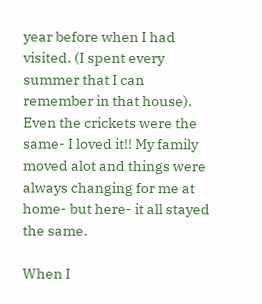year before when I had visited. (I spent every summer that I can remember in that house). Even the crickets were the same- I loved it!! My family moved alot and things were always changing for me at home- but here- it all stayed the same.

When I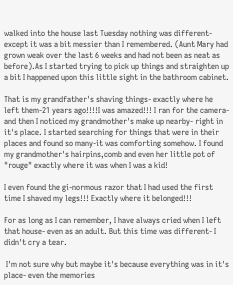walked into the house last Tuesday nothing was different- except it was a bit messier than I remembered. (Aunt Mary had grown weak over the last 6 weeks and had not been as neat as before).As I started trying to pick up things and straighten up a bit I happened upon this little sight in the bathroom cabinet.

That is my grandfather's shaving things- exactly where he left them-21 years ago!!!!I was amazed!!! I ran for the camera- and then I noticed my grandmother's make up nearby- right in it's place. I started searching for things that were in their places and found so many-it was comforting somehow. I found my grandmother's hairpins,comb and even her little pot of "rouge" exactly where it was when I was a kid!

I even found the gi-normous razor that I had used the first time I shaved my legs!!! Exactly where it belonged!!!

For as long as I can remember, I have always cried when I left that house- even as an adult. But this time was different- I didn't cry a tear.

 I'm not sure why but maybe it's because everything was in it's place- even the memories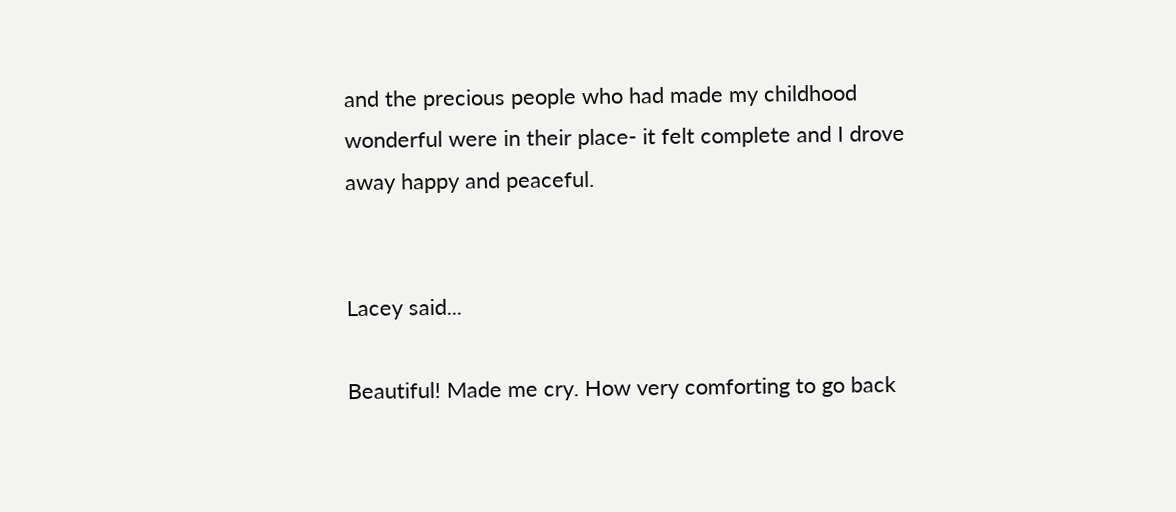and the precious people who had made my childhood wonderful were in their place- it felt complete and I drove away happy and peaceful.


Lacey said...

Beautiful! Made me cry. How very comforting to go back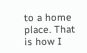to a home place. That is how I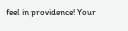feel in providence! Your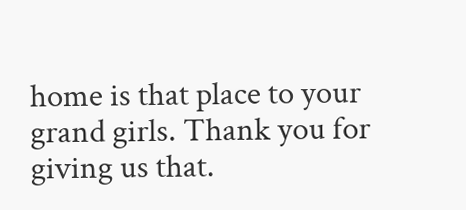home is that place to your grand girls. Thank you for giving us that.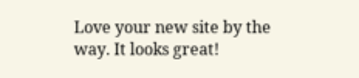Love your new site by the way. It looks great!